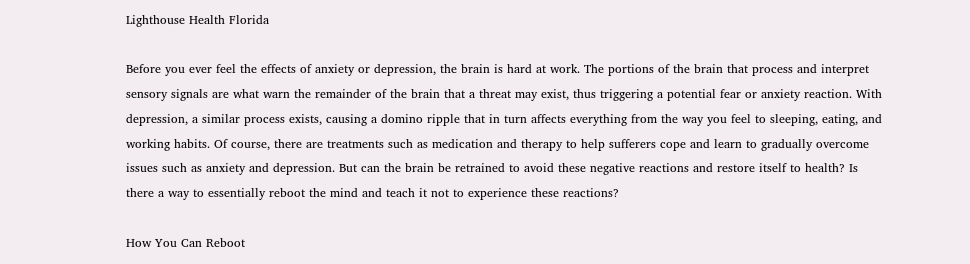Lighthouse Health Florida

Before you ever feel the effects of anxiety or depression, the brain is hard at work. The portions of the brain that process and interpret sensory signals are what warn the remainder of the brain that a threat may exist, thus triggering a potential fear or anxiety reaction. With depression, a similar process exists, causing a domino ripple that in turn affects everything from the way you feel to sleeping, eating, and working habits. Of course, there are treatments such as medication and therapy to help sufferers cope and learn to gradually overcome issues such as anxiety and depression. But can the brain be retrained to avoid these negative reactions and restore itself to health? Is there a way to essentially reboot the mind and teach it not to experience these reactions?

How You Can Reboot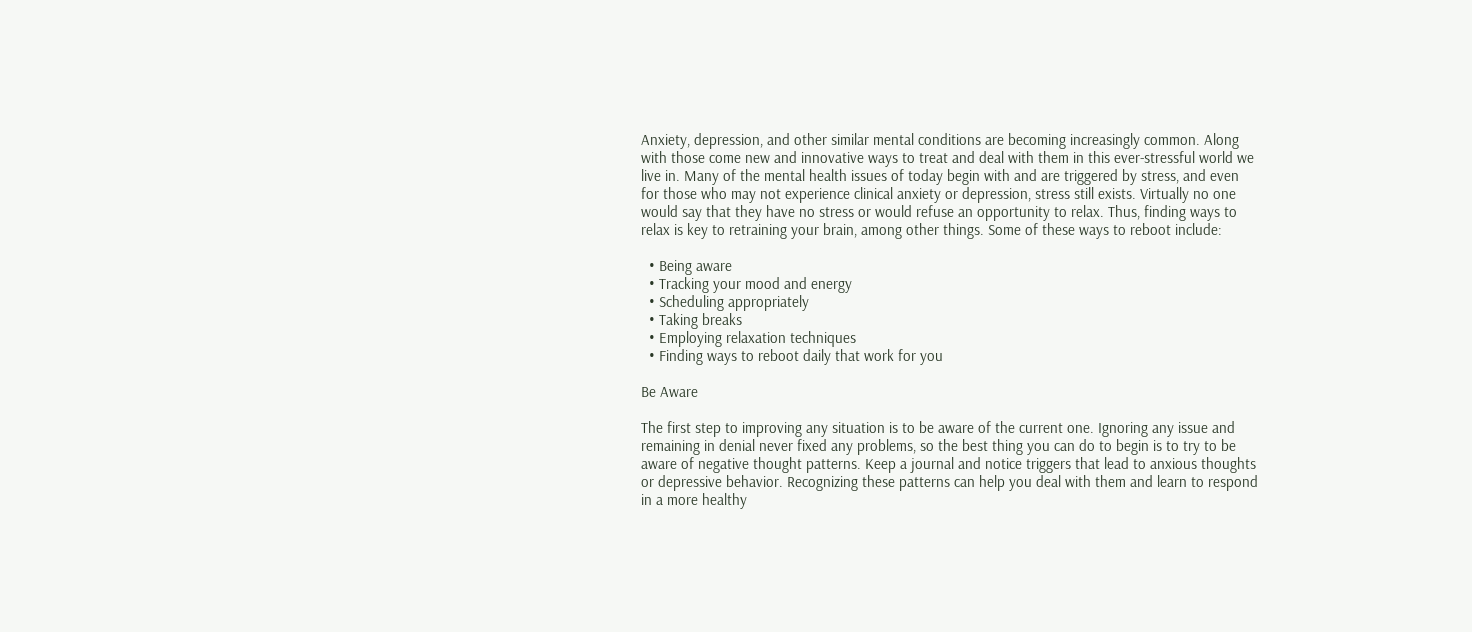Anxiety, depression, and other similar mental conditions are becoming increasingly common. Along with those come new and innovative ways to treat and deal with them in this ever-stressful world we live in. Many of the mental health issues of today begin with and are triggered by stress, and even for those who may not experience clinical anxiety or depression, stress still exists. Virtually no one would say that they have no stress or would refuse an opportunity to relax. Thus, finding ways to relax is key to retraining your brain, among other things. Some of these ways to reboot include:

  • Being aware
  • Tracking your mood and energy
  • Scheduling appropriately
  • Taking breaks
  • Employing relaxation techniques
  • Finding ways to reboot daily that work for you

Be Aware

The first step to improving any situation is to be aware of the current one. Ignoring any issue and remaining in denial never fixed any problems, so the best thing you can do to begin is to try to be aware of negative thought patterns. Keep a journal and notice triggers that lead to anxious thoughts or depressive behavior. Recognizing these patterns can help you deal with them and learn to respond in a more healthy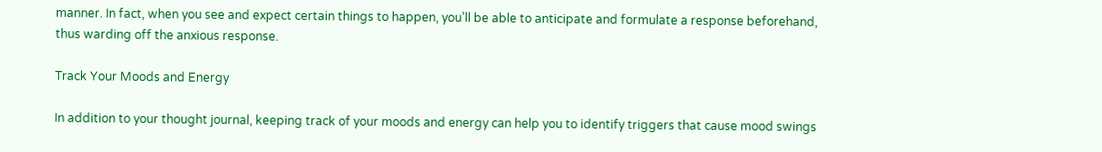manner. In fact, when you see and expect certain things to happen, you’ll be able to anticipate and formulate a response beforehand, thus warding off the anxious response.

Track Your Moods and Energy

In addition to your thought journal, keeping track of your moods and energy can help you to identify triggers that cause mood swings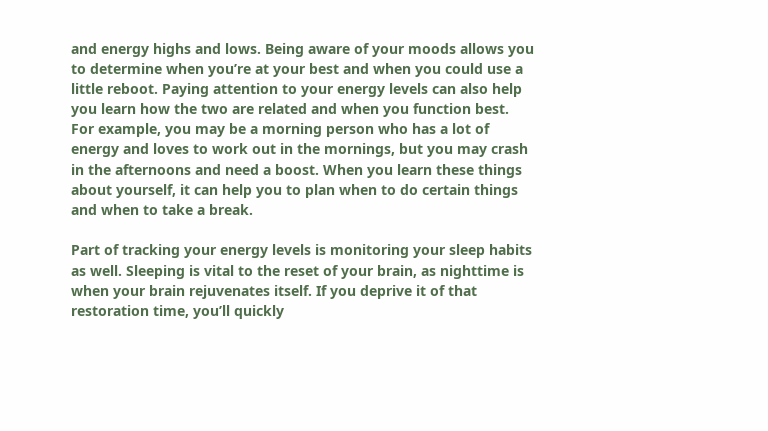and energy highs and lows. Being aware of your moods allows you to determine when you’re at your best and when you could use a little reboot. Paying attention to your energy levels can also help you learn how the two are related and when you function best. For example, you may be a morning person who has a lot of energy and loves to work out in the mornings, but you may crash in the afternoons and need a boost. When you learn these things about yourself, it can help you to plan when to do certain things and when to take a break.

Part of tracking your energy levels is monitoring your sleep habits as well. Sleeping is vital to the reset of your brain, as nighttime is when your brain rejuvenates itself. If you deprive it of that restoration time, you’ll quickly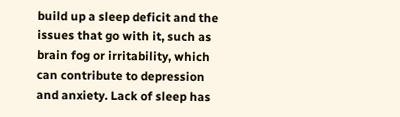build up a sleep deficit and the issues that go with it, such as brain fog or irritability, which can contribute to depression and anxiety. Lack of sleep has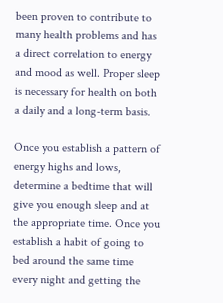been proven to contribute to many health problems and has a direct correlation to energy and mood as well. Proper sleep is necessary for health on both a daily and a long-term basis.

Once you establish a pattern of energy highs and lows, determine a bedtime that will give you enough sleep and at the appropriate time. Once you establish a habit of going to bed around the same time every night and getting the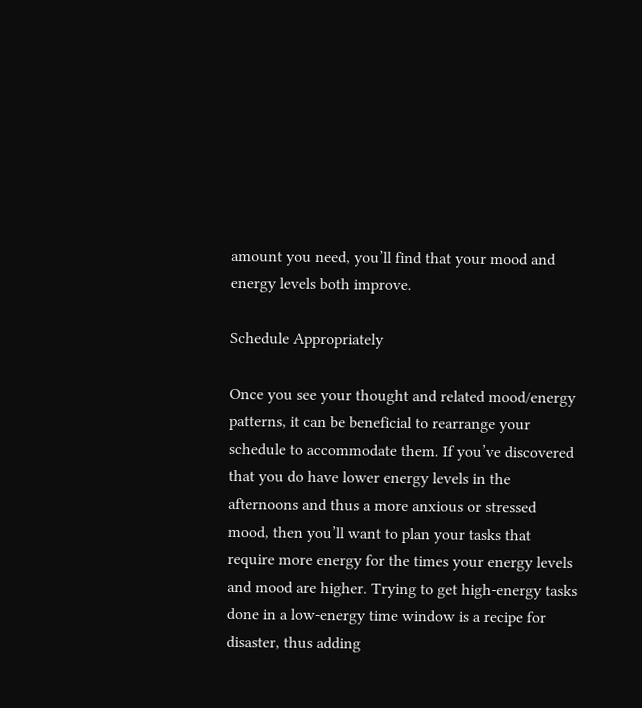amount you need, you’ll find that your mood and energy levels both improve.

Schedule Appropriately

Once you see your thought and related mood/energy patterns, it can be beneficial to rearrange your schedule to accommodate them. If you’ve discovered that you do have lower energy levels in the afternoons and thus a more anxious or stressed mood, then you’ll want to plan your tasks that require more energy for the times your energy levels and mood are higher. Trying to get high-energy tasks done in a low-energy time window is a recipe for disaster, thus adding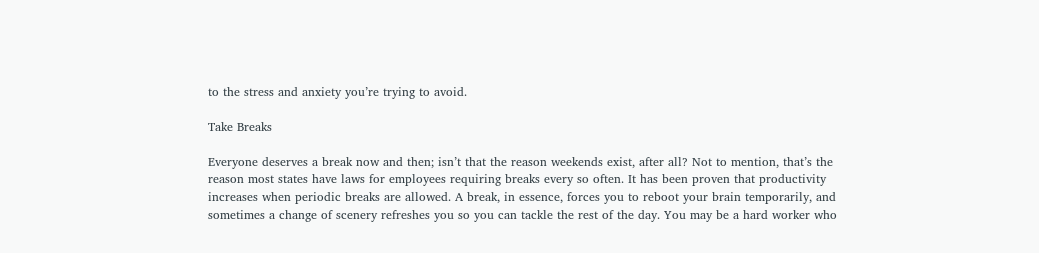to the stress and anxiety you’re trying to avoid.

Take Breaks

Everyone deserves a break now and then; isn’t that the reason weekends exist, after all? Not to mention, that’s the reason most states have laws for employees requiring breaks every so often. It has been proven that productivity increases when periodic breaks are allowed. A break, in essence, forces you to reboot your brain temporarily, and sometimes a change of scenery refreshes you so you can tackle the rest of the day. You may be a hard worker who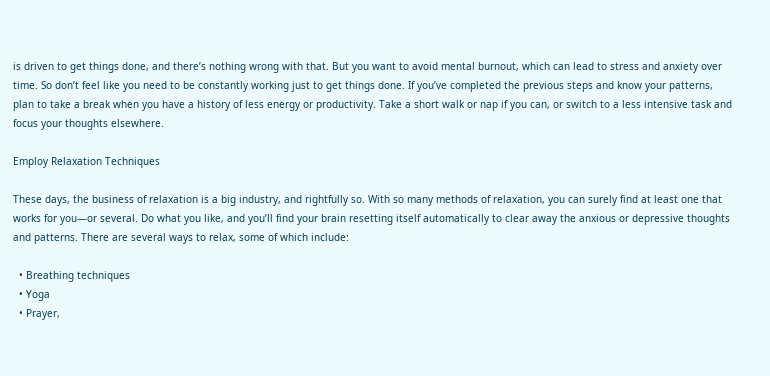is driven to get things done, and there’s nothing wrong with that. But you want to avoid mental burnout, which can lead to stress and anxiety over time. So don’t feel like you need to be constantly working just to get things done. If you’ve completed the previous steps and know your patterns, plan to take a break when you have a history of less energy or productivity. Take a short walk or nap if you can, or switch to a less intensive task and focus your thoughts elsewhere.

Employ Relaxation Techniques

These days, the business of relaxation is a big industry, and rightfully so. With so many methods of relaxation, you can surely find at least one that works for you—or several. Do what you like, and you’ll find your brain resetting itself automatically to clear away the anxious or depressive thoughts and patterns. There are several ways to relax, some of which include:

  • Breathing techniques
  • Yoga
  • Prayer,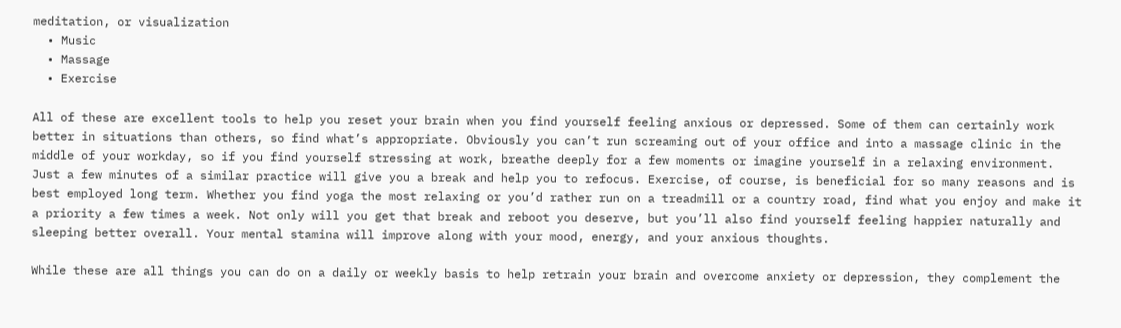meditation, or visualization
  • Music
  • Massage
  • Exercise

All of these are excellent tools to help you reset your brain when you find yourself feeling anxious or depressed. Some of them can certainly work better in situations than others, so find what’s appropriate. Obviously you can’t run screaming out of your office and into a massage clinic in the middle of your workday, so if you find yourself stressing at work, breathe deeply for a few moments or imagine yourself in a relaxing environment. Just a few minutes of a similar practice will give you a break and help you to refocus. Exercise, of course, is beneficial for so many reasons and is best employed long term. Whether you find yoga the most relaxing or you’d rather run on a treadmill or a country road, find what you enjoy and make it a priority a few times a week. Not only will you get that break and reboot you deserve, but you’ll also find yourself feeling happier naturally and sleeping better overall. Your mental stamina will improve along with your mood, energy, and your anxious thoughts.

While these are all things you can do on a daily or weekly basis to help retrain your brain and overcome anxiety or depression, they complement the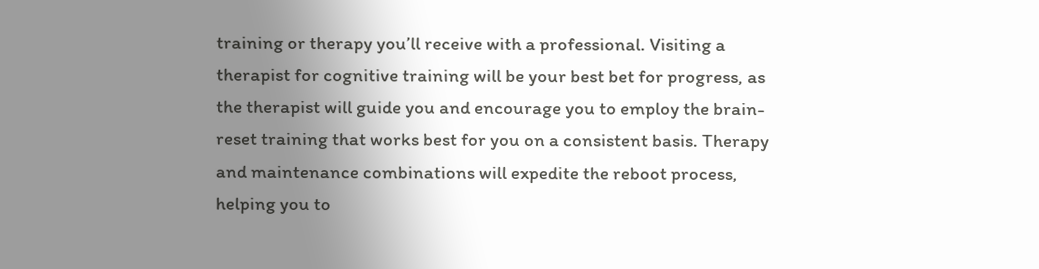training or therapy you’ll receive with a professional. Visiting a therapist for cognitive training will be your best bet for progress, as the therapist will guide you and encourage you to employ the brain-reset training that works best for you on a consistent basis. Therapy and maintenance combinations will expedite the reboot process, helping you to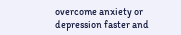overcome anxiety or depression faster and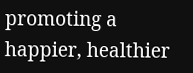promoting a happier, healthier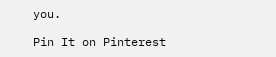you.

Pin It on Pinterest